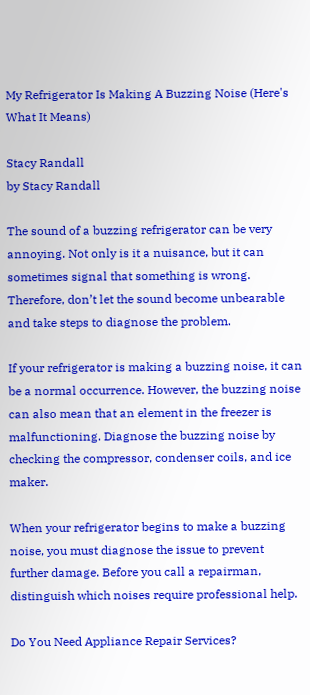My Refrigerator Is Making A Buzzing Noise (Here's What It Means)

Stacy Randall
by Stacy Randall

The sound of a buzzing refrigerator can be very annoying. Not only is it a nuisance, but it can sometimes signal that something is wrong. Therefore, don’t let the sound become unbearable and take steps to diagnose the problem.

If your refrigerator is making a buzzing noise, it can be a normal occurrence. However, the buzzing noise can also mean that an element in the freezer is malfunctioning. Diagnose the buzzing noise by checking the compressor, condenser coils, and ice maker.

When your refrigerator begins to make a buzzing noise, you must diagnose the issue to prevent further damage. Before you call a repairman, distinguish which noises require professional help.

Do You Need Appliance Repair Services?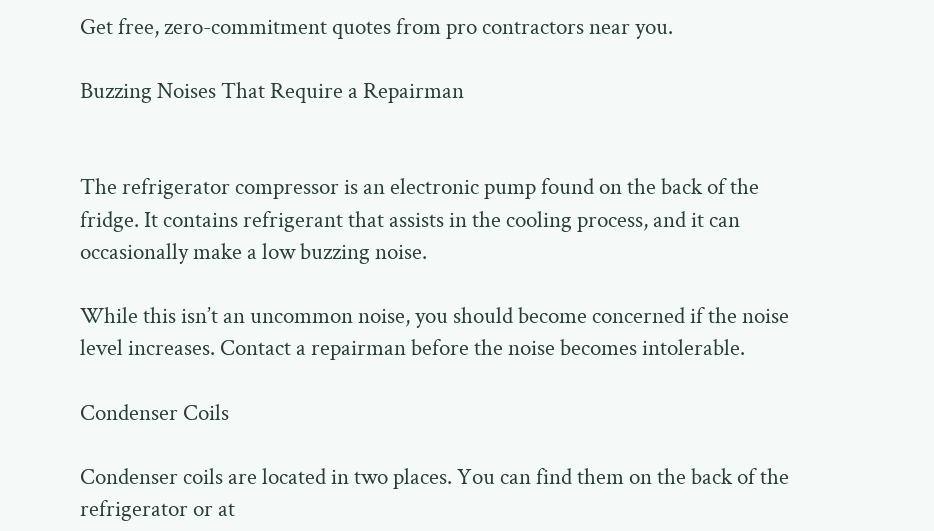Get free, zero-commitment quotes from pro contractors near you.

Buzzing Noises That Require a Repairman


The refrigerator compressor is an electronic pump found on the back of the fridge. It contains refrigerant that assists in the cooling process, and it can occasionally make a low buzzing noise.

While this isn’t an uncommon noise, you should become concerned if the noise level increases. Contact a repairman before the noise becomes intolerable.

Condenser Coils

Condenser coils are located in two places. You can find them on the back of the refrigerator or at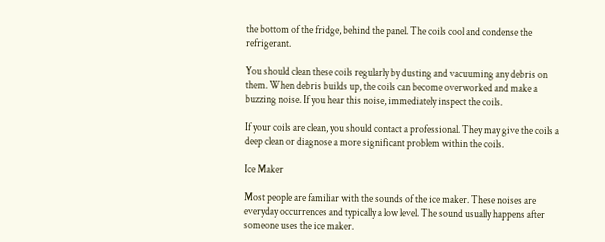the bottom of the fridge, behind the panel. The coils cool and condense the refrigerant.

You should clean these coils regularly by dusting and vacuuming any debris on them. When debris builds up, the coils can become overworked and make a buzzing noise. If you hear this noise, immediately inspect the coils.

If your coils are clean, you should contact a professional. They may give the coils a deep clean or diagnose a more significant problem within the coils.

Ice Maker

Most people are familiar with the sounds of the ice maker. These noises are everyday occurrences and typically a low level. The sound usually happens after someone uses the ice maker.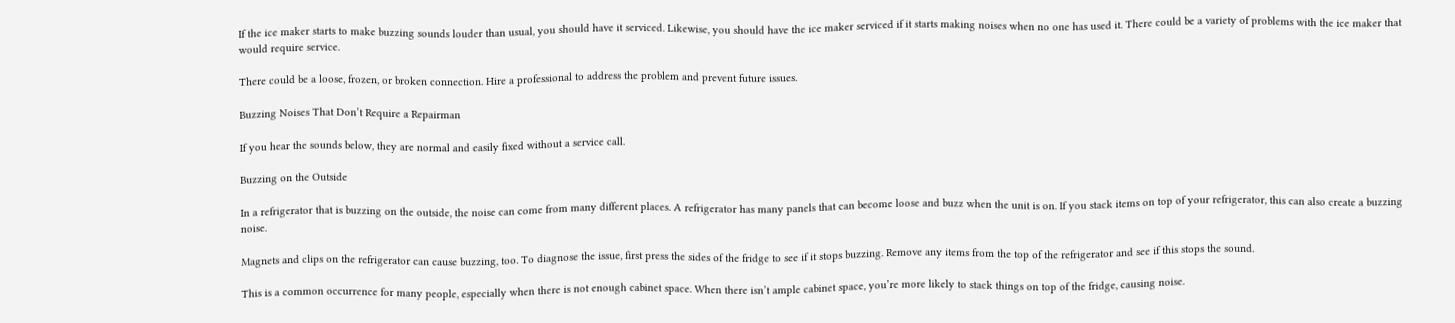If the ice maker starts to make buzzing sounds louder than usual, you should have it serviced. Likewise, you should have the ice maker serviced if it starts making noises when no one has used it. There could be a variety of problems with the ice maker that would require service.

There could be a loose, frozen, or broken connection. Hire a professional to address the problem and prevent future issues.

Buzzing Noises That Don’t Require a Repairman

If you hear the sounds below, they are normal and easily fixed without a service call.

Buzzing on the Outside

In a refrigerator that is buzzing on the outside, the noise can come from many different places. A refrigerator has many panels that can become loose and buzz when the unit is on. If you stack items on top of your refrigerator, this can also create a buzzing noise.

Magnets and clips on the refrigerator can cause buzzing, too. To diagnose the issue, first press the sides of the fridge to see if it stops buzzing. Remove any items from the top of the refrigerator and see if this stops the sound.

This is a common occurrence for many people, especially when there is not enough cabinet space. When there isn’t ample cabinet space, you’re more likely to stack things on top of the fridge, causing noise.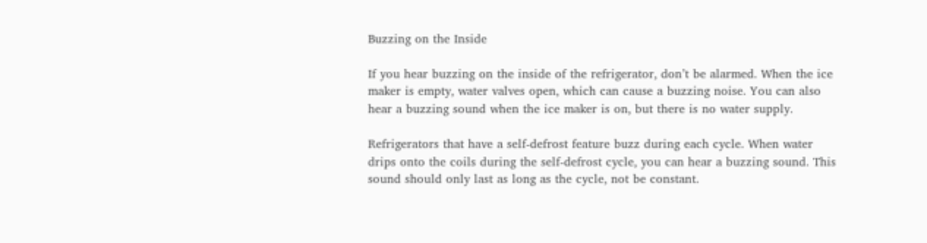Buzzing on the Inside

If you hear buzzing on the inside of the refrigerator, don’t be alarmed. When the ice maker is empty, water valves open, which can cause a buzzing noise. You can also hear a buzzing sound when the ice maker is on, but there is no water supply.

Refrigerators that have a self-defrost feature buzz during each cycle. When water drips onto the coils during the self-defrost cycle, you can hear a buzzing sound. This sound should only last as long as the cycle, not be constant.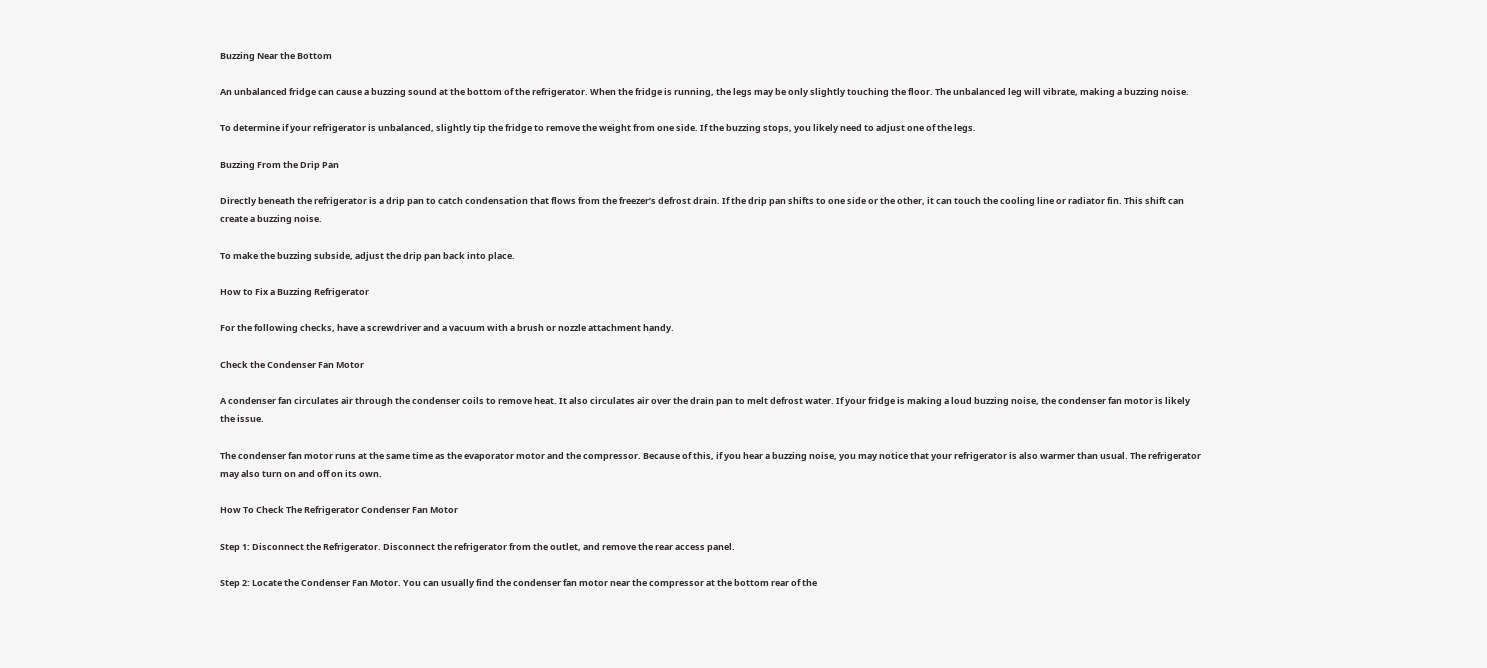Buzzing Near the Bottom

An unbalanced fridge can cause a buzzing sound at the bottom of the refrigerator. When the fridge is running, the legs may be only slightly touching the floor. The unbalanced leg will vibrate, making a buzzing noise.

To determine if your refrigerator is unbalanced, slightly tip the fridge to remove the weight from one side. If the buzzing stops, you likely need to adjust one of the legs.

Buzzing From the Drip Pan

Directly beneath the refrigerator is a drip pan to catch condensation that flows from the freezer’s defrost drain. If the drip pan shifts to one side or the other, it can touch the cooling line or radiator fin. This shift can create a buzzing noise.

To make the buzzing subside, adjust the drip pan back into place.

How to Fix a Buzzing Refrigerator

For the following checks, have a screwdriver and a vacuum with a brush or nozzle attachment handy.

Check the Condenser Fan Motor

A condenser fan circulates air through the condenser coils to remove heat. It also circulates air over the drain pan to melt defrost water. If your fridge is making a loud buzzing noise, the condenser fan motor is likely the issue.

The condenser fan motor runs at the same time as the evaporator motor and the compressor. Because of this, if you hear a buzzing noise, you may notice that your refrigerator is also warmer than usual. The refrigerator may also turn on and off on its own.

How To Check The Refrigerator Condenser Fan Motor

Step 1: Disconnect the Refrigerator. Disconnect the refrigerator from the outlet, and remove the rear access panel.

Step 2: Locate the Condenser Fan Motor. You can usually find the condenser fan motor near the compressor at the bottom rear of the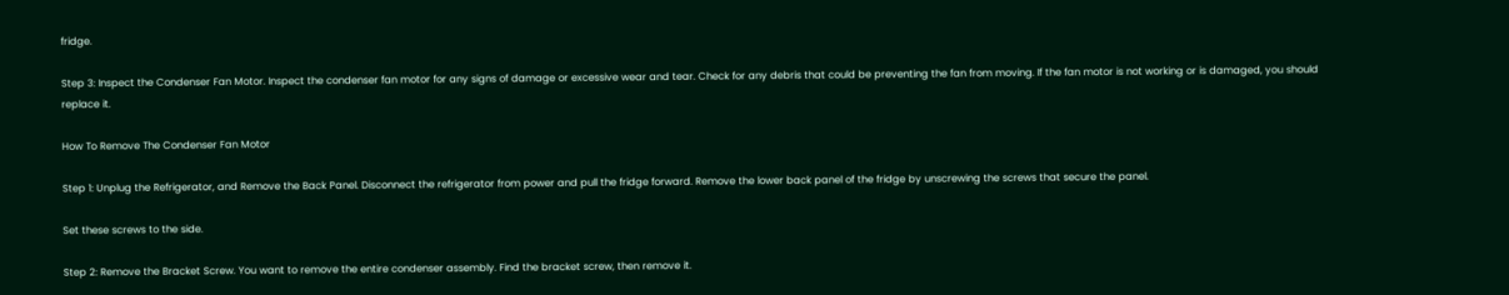fridge.

Step 3: Inspect the Condenser Fan Motor. Inspect the condenser fan motor for any signs of damage or excessive wear and tear. Check for any debris that could be preventing the fan from moving. If the fan motor is not working or is damaged, you should replace it.

How To Remove The Condenser Fan Motor

Step 1: Unplug the Refrigerator, and Remove the Back Panel. Disconnect the refrigerator from power and pull the fridge forward. Remove the lower back panel of the fridge by unscrewing the screws that secure the panel.

Set these screws to the side.

Step 2: Remove the Bracket Screw. You want to remove the entire condenser assembly. Find the bracket screw, then remove it.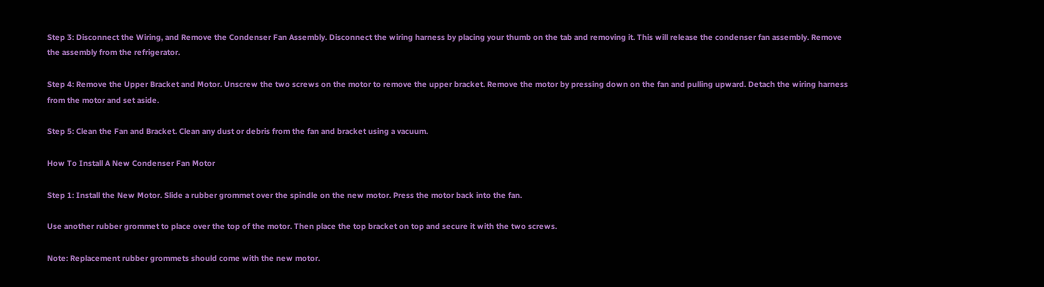Step 3: Disconnect the Wiring, and Remove the Condenser Fan Assembly. Disconnect the wiring harness by placing your thumb on the tab and removing it. This will release the condenser fan assembly. Remove the assembly from the refrigerator.

Step 4: Remove the Upper Bracket and Motor. Unscrew the two screws on the motor to remove the upper bracket. Remove the motor by pressing down on the fan and pulling upward. Detach the wiring harness from the motor and set aside.

Step 5: Clean the Fan and Bracket. Clean any dust or debris from the fan and bracket using a vacuum.

How To Install A New Condenser Fan Motor

Step 1: Install the New Motor. Slide a rubber grommet over the spindle on the new motor. Press the motor back into the fan.

Use another rubber grommet to place over the top of the motor. Then place the top bracket on top and secure it with the two screws.

Note: Replacement rubber grommets should come with the new motor.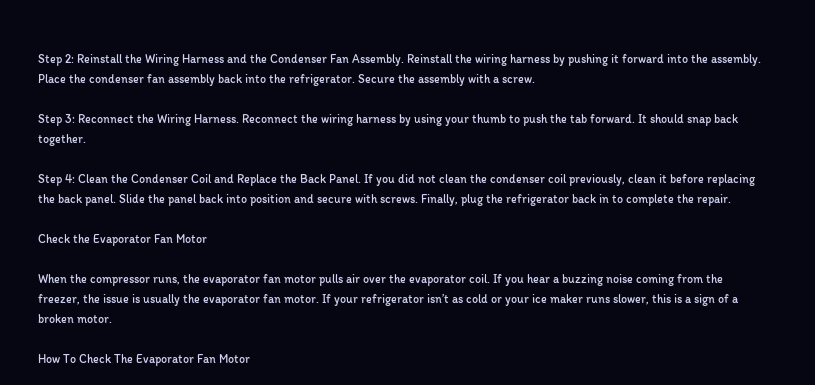Step 2: Reinstall the Wiring Harness and the Condenser Fan Assembly. Reinstall the wiring harness by pushing it forward into the assembly. Place the condenser fan assembly back into the refrigerator. Secure the assembly with a screw.

Step 3: Reconnect the Wiring Harness. Reconnect the wiring harness by using your thumb to push the tab forward. It should snap back together.

Step 4: Clean the Condenser Coil and Replace the Back Panel. If you did not clean the condenser coil previously, clean it before replacing the back panel. Slide the panel back into position and secure with screws. Finally, plug the refrigerator back in to complete the repair.

Check the Evaporator Fan Motor

When the compressor runs, the evaporator fan motor pulls air over the evaporator coil. If you hear a buzzing noise coming from the freezer, the issue is usually the evaporator fan motor. If your refrigerator isn’t as cold or your ice maker runs slower, this is a sign of a broken motor.

How To Check The Evaporator Fan Motor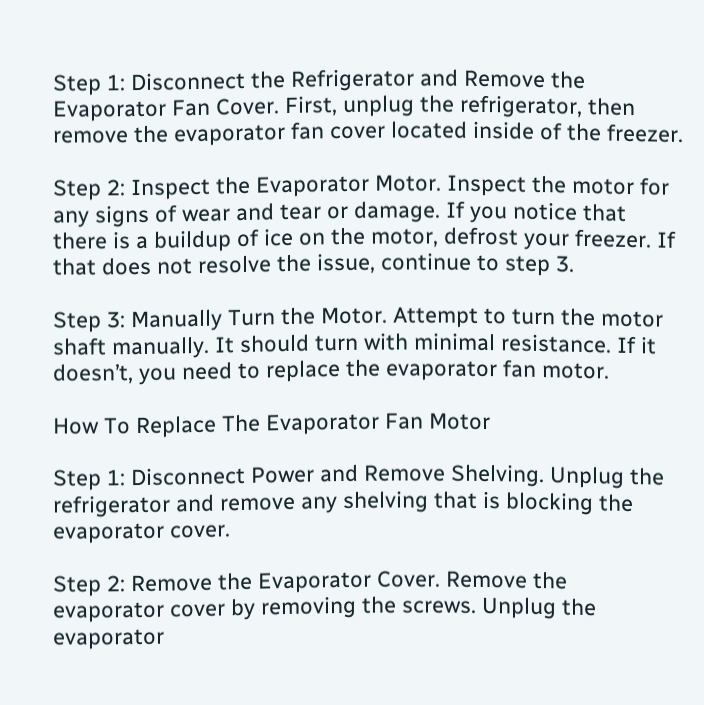Step 1: Disconnect the Refrigerator and Remove the Evaporator Fan Cover. First, unplug the refrigerator, then remove the evaporator fan cover located inside of the freezer.

Step 2: Inspect the Evaporator Motor. Inspect the motor for any signs of wear and tear or damage. If you notice that there is a buildup of ice on the motor, defrost your freezer. If that does not resolve the issue, continue to step 3.

Step 3: Manually Turn the Motor. Attempt to turn the motor shaft manually. It should turn with minimal resistance. If it doesn’t, you need to replace the evaporator fan motor.

How To Replace The Evaporator Fan Motor

Step 1: Disconnect Power and Remove Shelving. Unplug the refrigerator and remove any shelving that is blocking the evaporator cover.

Step 2: Remove the Evaporator Cover. Remove the evaporator cover by removing the screws. Unplug the evaporator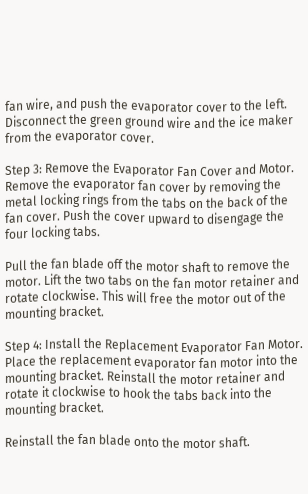fan wire, and push the evaporator cover to the left. Disconnect the green ground wire and the ice maker from the evaporator cover.

Step 3: Remove the Evaporator Fan Cover and Motor. Remove the evaporator fan cover by removing the metal locking rings from the tabs on the back of the fan cover. Push the cover upward to disengage the four locking tabs.

Pull the fan blade off the motor shaft to remove the motor. Lift the two tabs on the fan motor retainer and rotate clockwise. This will free the motor out of the mounting bracket.

Step 4: Install the Replacement Evaporator Fan Motor. Place the replacement evaporator fan motor into the mounting bracket. Reinstall the motor retainer and rotate it clockwise to hook the tabs back into the mounting bracket.

Reinstall the fan blade onto the motor shaft.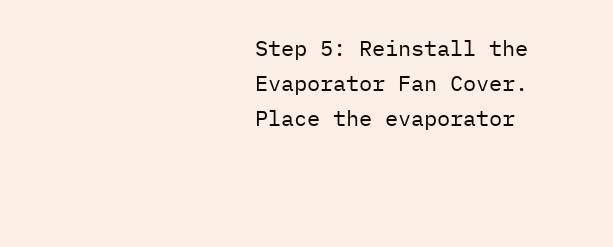Step 5: Reinstall the Evaporator Fan Cover. Place the evaporator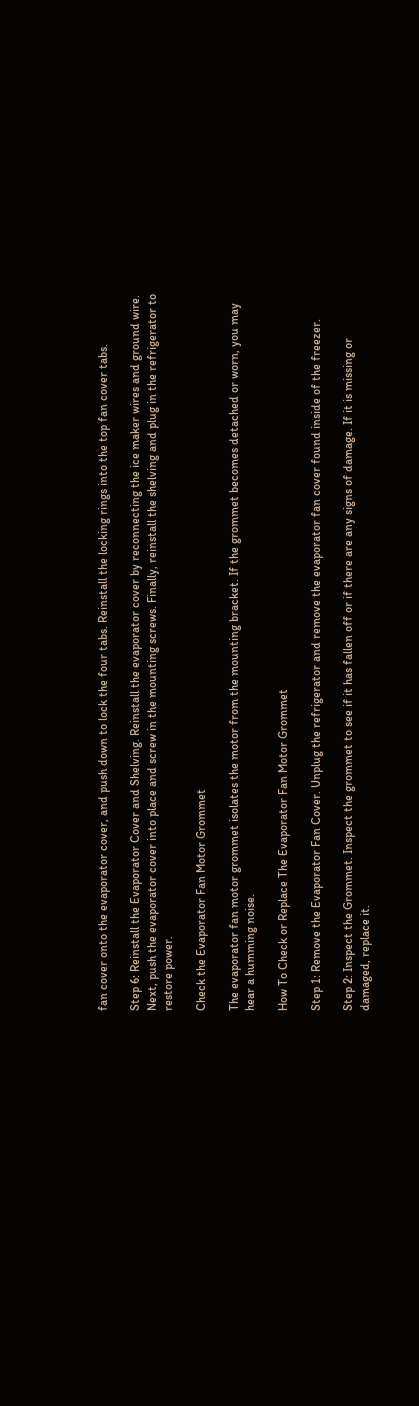fan cover onto the evaporator cover, and push down to lock the four tabs. Reinstall the locking rings into the top fan cover tabs.

Step 6: Reinstall the Evaporator Cover and Shelving. Reinstall the evaporator cover by reconnecting the ice maker wires and ground wire. Next, push the evaporator cover into place and screw in the mounting screws. Finally, reinstall the shelving and plug in the refrigerator to restore power.

Check the Evaporator Fan Motor Grommet

The evaporator fan motor grommet isolates the motor from the mounting bracket. If the grommet becomes detached or worn, you may hear a humming noise.

How To Check or Replace The Evaporator Fan Motor Grommet

Step 1: Remove the Evaporator Fan Cover. Unplug the refrigerator and remove the evaporator fan cover found inside of the freezer.

Step 2: Inspect the Grommet. Inspect the grommet to see if it has fallen off or if there are any signs of damage. If it is missing or damaged, replace it.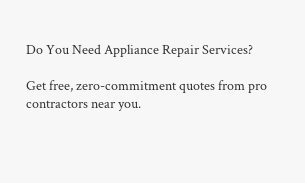Do You Need Appliance Repair Services?

Get free, zero-commitment quotes from pro contractors near you.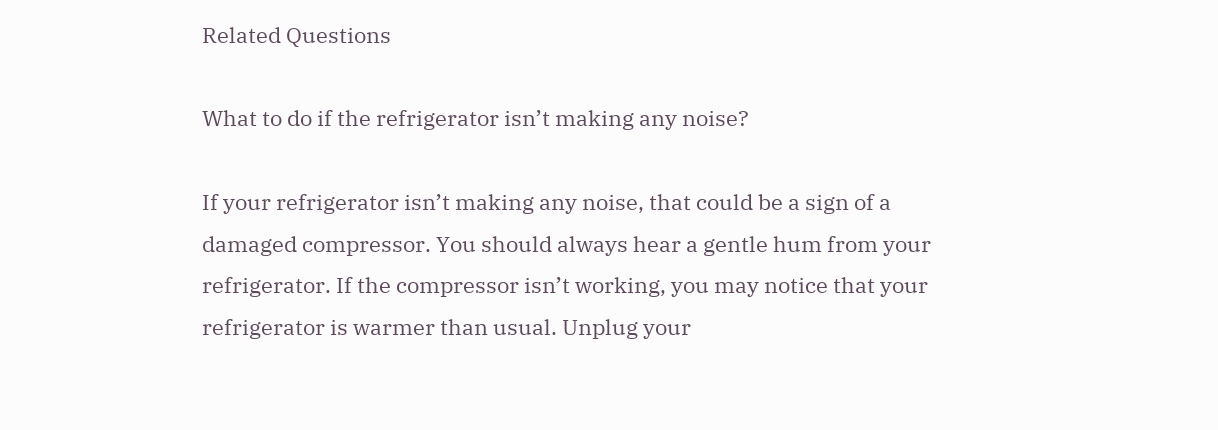Related Questions

What to do if the refrigerator isn’t making any noise?

If your refrigerator isn’t making any noise, that could be a sign of a damaged compressor. You should always hear a gentle hum from your refrigerator. If the compressor isn’t working, you may notice that your refrigerator is warmer than usual. Unplug your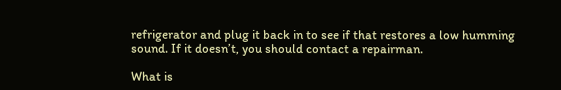refrigerator and plug it back in to see if that restores a low humming sound. If it doesn’t, you should contact a repairman.

What is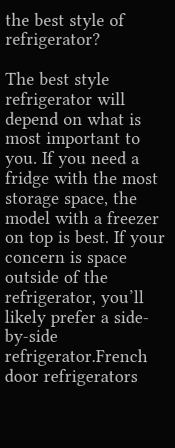the best style of refrigerator?

The best style refrigerator will depend on what is most important to you. If you need a fridge with the most storage space, the model with a freezer on top is best. If your concern is space outside of the refrigerator, you’ll likely prefer a side-by-side refrigerator.French door refrigerators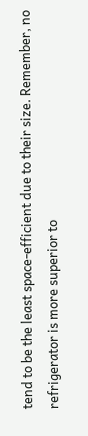tend to be the least space-efficient due to their size. Remember, no refrigerator is more superior to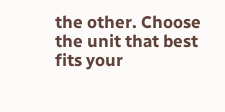the other. Choose the unit that best fits your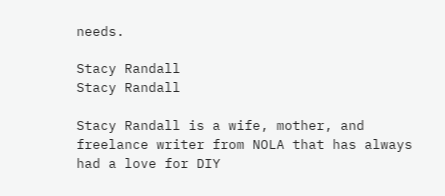needs.

Stacy Randall
Stacy Randall

Stacy Randall is a wife, mother, and freelance writer from NOLA that has always had a love for DIY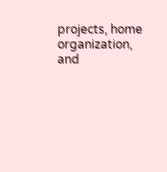projects, home organization, and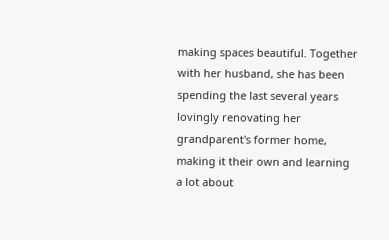making spaces beautiful. Together with her husband, she has been spending the last several years lovingly renovating her grandparent's former home, making it their own and learning a lot about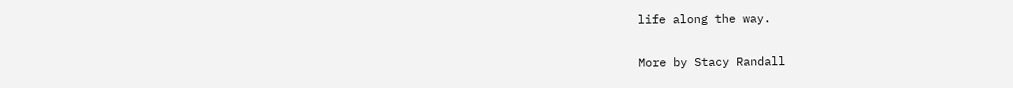life along the way.

More by Stacy Randall